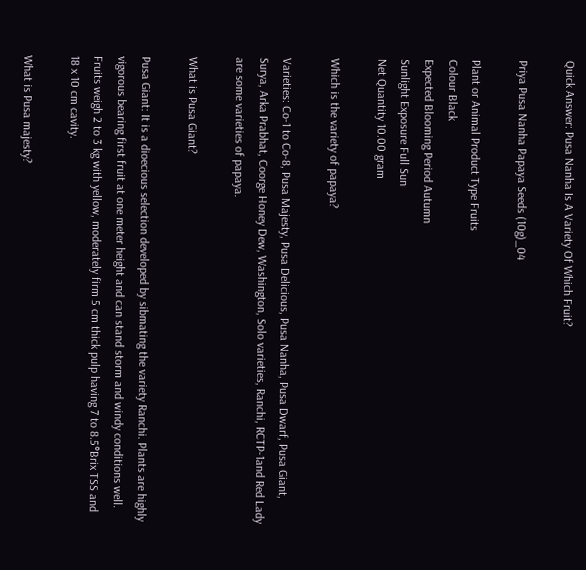Quick Answer: Pusa Nanha Is A Variety Of Which Fruit?

Priya Pusa Nanha Papaya Seeds (10g)_04

Plant or Animal Product Type Fruits
Colour Black
Expected Blooming Period Autumn
Sunlight Exposure Full Sun
Net Quantity 10.00 gram

Which is the variety of papaya?

Varieties: Co-1 to Co-8, Pusa Majesty, Pusa Delicious, Pusa Nanha, Pusa Dwarf, Pusa Giant, Surya, Arka Prabhat, Coorge Honey Dew, Washington, Solo varieties, Ranchi, RCTP-1and Red Lady are some varieties of papaya.

What is Pusa Giant?

Pusa Giant: It is a dioecious selection developed by sibmating the variety Ranchi. Plants are highly vigorous bearing first fruit at one meter height and can stand storm and windy conditions well. Fruits weigh 2 to 3 kg with yellow, moderately firm 5 cm thick pulp having 7 to 8.5°Brix TSS and 18 x 10 cm cavity.

What is Pusa majesty?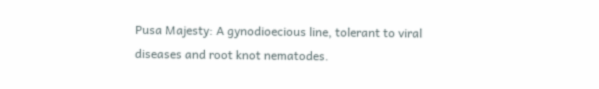Pusa Majesty: A gynodioecious line, tolerant to viral diseases and root knot nematodes.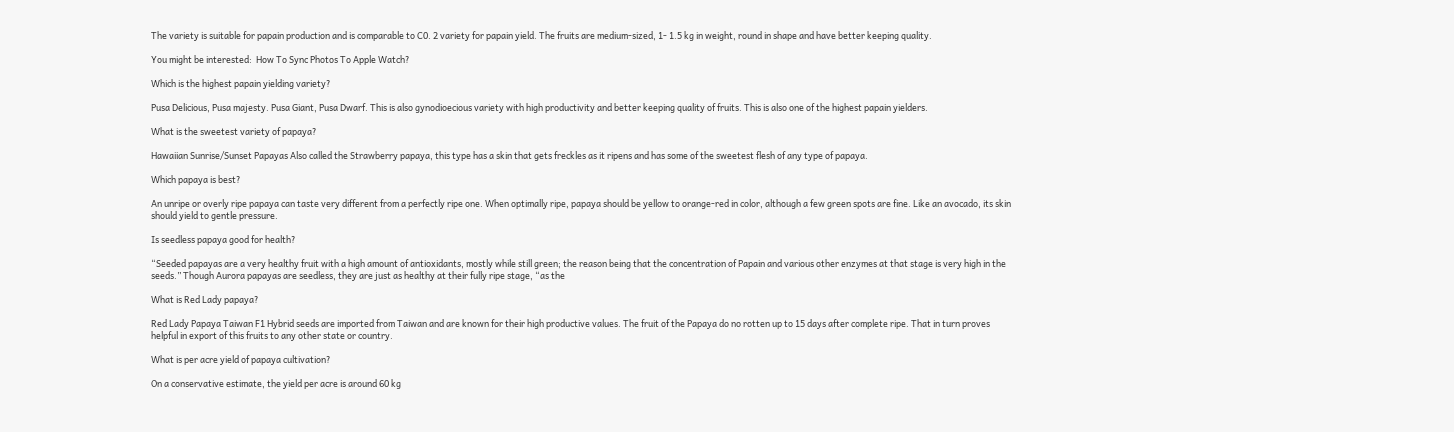The variety is suitable for papain production and is comparable to C0. 2 variety for papain yield. The fruits are medium-sized, 1- 1.5 kg in weight, round in shape and have better keeping quality.

You might be interested:  How To Sync Photos To Apple Watch?

Which is the highest papain yielding variety?

Pusa Delicious, Pusa majesty. Pusa Giant, Pusa Dwarf. This is also gynodioecious variety with high productivity and better keeping quality of fruits. This is also one of the highest papain yielders.

What is the sweetest variety of papaya?

Hawaiian Sunrise/Sunset Papayas Also called the Strawberry papaya, this type has a skin that gets freckles as it ripens and has some of the sweetest flesh of any type of papaya.

Which papaya is best?

An unripe or overly ripe papaya can taste very different from a perfectly ripe one. When optimally ripe, papaya should be yellow to orange-red in color, although a few green spots are fine. Like an avocado, its skin should yield to gentle pressure.

Is seedless papaya good for health?

“Seeded papayas are a very healthy fruit with a high amount of antioxidants, mostly while still green; the reason being that the concentration of Papain and various other enzymes at that stage is very high in the seeds.” Though Aurora papayas are seedless, they are just as healthy at their fully ripe stage, “as the

What is Red Lady papaya?

Red Lady Papaya Taiwan F1 Hybrid seeds are imported from Taiwan and are known for their high productive values. The fruit of the Papaya do no rotten up to 15 days after complete ripe. That in turn proves helpful in export of this fruits to any other state or country.

What is per acre yield of papaya cultivation?

On a conservative estimate, the yield per acre is around 60 kg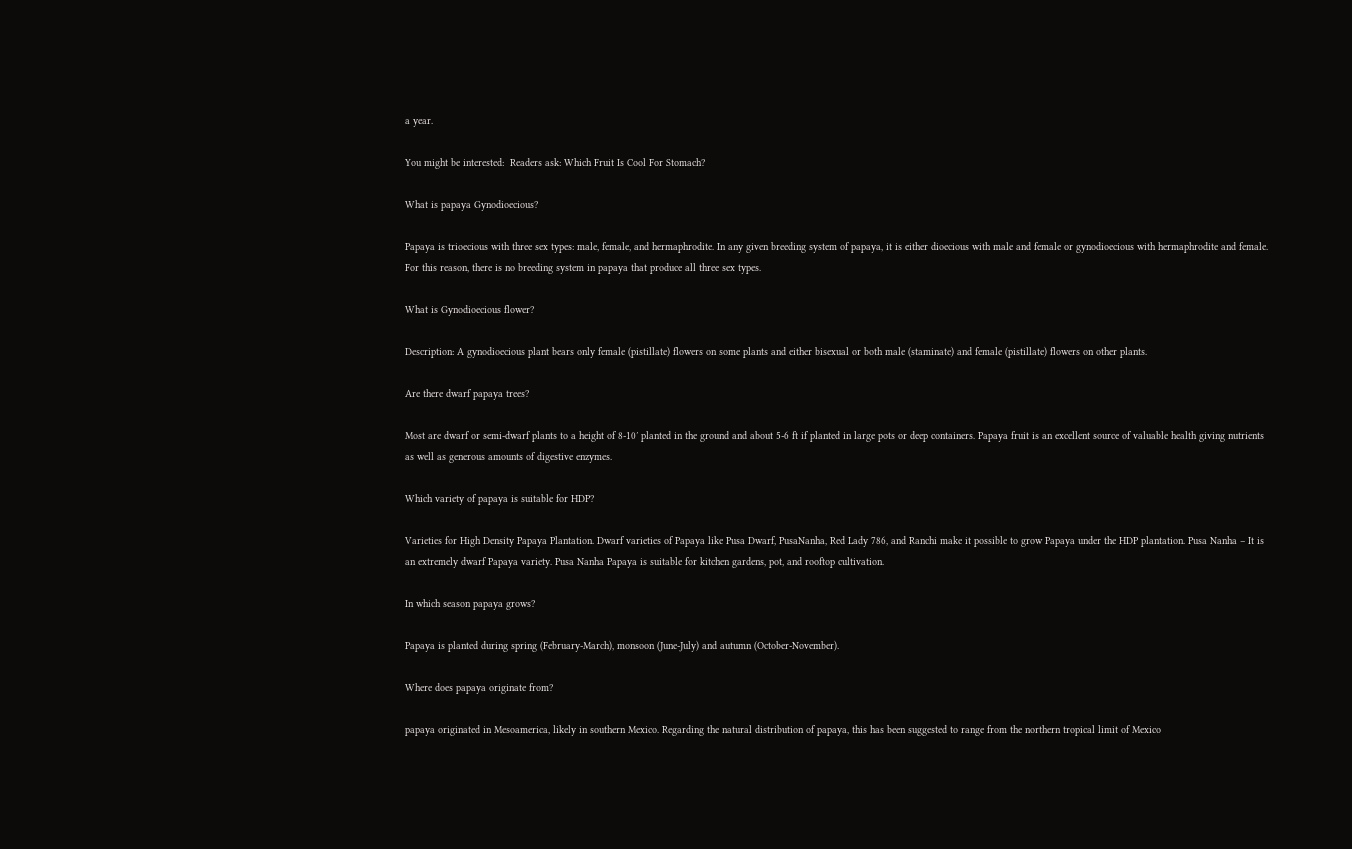a year.

You might be interested:  Readers ask: Which Fruit Is Cool For Stomach?

What is papaya Gynodioecious?

Papaya is trioecious with three sex types: male, female, and hermaphrodite. In any given breeding system of papaya, it is either dioecious with male and female or gynodioecious with hermaphrodite and female. For this reason, there is no breeding system in papaya that produce all three sex types.

What is Gynodioecious flower?

Description: A gynodioecious plant bears only female (pistillate) flowers on some plants and either bisexual or both male (staminate) and female (pistillate) flowers on other plants.

Are there dwarf papaya trees?

Most are dwarf or semi-dwarf plants to a height of 8-10′ planted in the ground and about 5-6 ft if planted in large pots or deep containers. Papaya fruit is an excellent source of valuable health giving nutrients as well as generous amounts of digestive enzymes.

Which variety of papaya is suitable for HDP?

Varieties for High Density Papaya Plantation. Dwarf varieties of Papaya like Pusa Dwarf, PusaNanha, Red Lady 786, and Ranchi make it possible to grow Papaya under the HDP plantation. Pusa Nanha – It is an extremely dwarf Papaya variety. Pusa Nanha Papaya is suitable for kitchen gardens, pot, and rooftop cultivation.

In which season papaya grows?

Papaya is planted during spring (February-March), monsoon (June-July) and autumn (October-November).

Where does papaya originate from?

papaya originated in Mesoamerica, likely in southern Mexico. Regarding the natural distribution of papaya, this has been suggested to range from the northern tropical limit of Mexico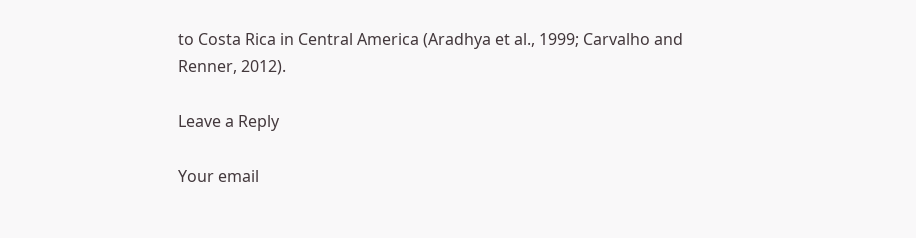to Costa Rica in Central America (Aradhya et al., 1999; Carvalho and Renner, 2012).

Leave a Reply

Your email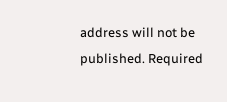address will not be published. Required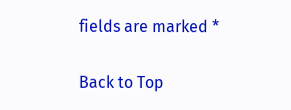fields are marked *

Back to Top